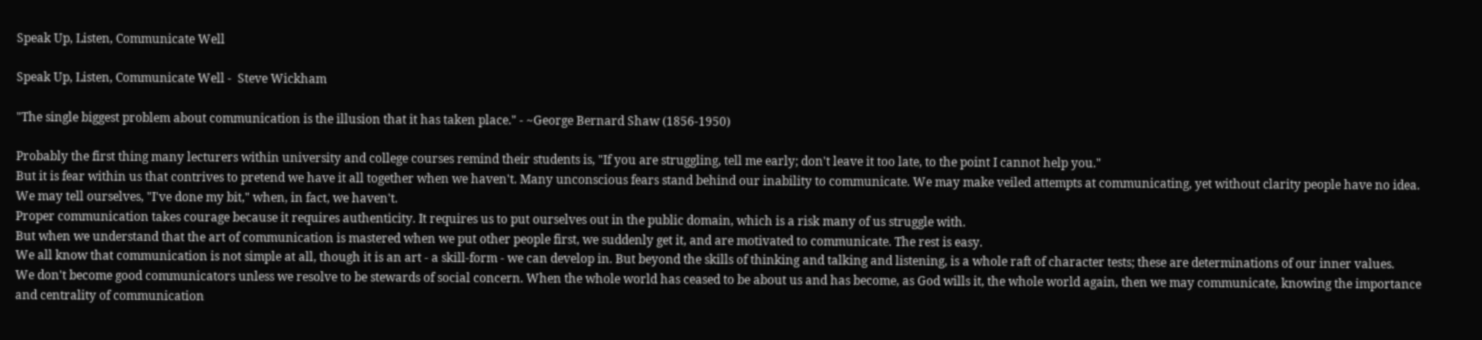Speak Up, Listen, Communicate Well

Speak Up, Listen, Communicate Well -  Steve Wickham

"The single biggest problem about communication is the illusion that it has taken place." - ~George Bernard Shaw (1856-1950)

Probably the first thing many lecturers within university and college courses remind their students is, "If you are struggling, tell me early; don't leave it too late, to the point I cannot help you."
But it is fear within us that contrives to pretend we have it all together when we haven't. Many unconscious fears stand behind our inability to communicate. We may make veiled attempts at communicating, yet without clarity people have no idea.
We may tell ourselves, "I've done my bit," when, in fact, we haven't.
Proper communication takes courage because it requires authenticity. It requires us to put ourselves out in the public domain, which is a risk many of us struggle with.
But when we understand that the art of communication is mastered when we put other people first, we suddenly get it, and are motivated to communicate. The rest is easy.
We all know that communication is not simple at all, though it is an art - a skill-form - we can develop in. But beyond the skills of thinking and talking and listening, is a whole raft of character tests; these are determinations of our inner values.
We don't become good communicators unless we resolve to be stewards of social concern. When the whole world has ceased to be about us and has become, as God wills it, the whole world again, then we may communicate, knowing the importance and centrality of communication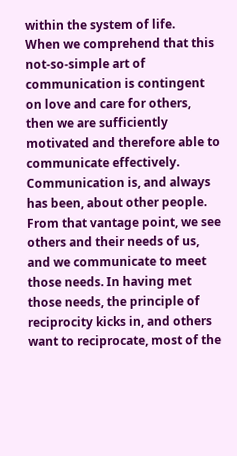within the system of life.
When we comprehend that this not-so-simple art of communication is contingent on love and care for others, then we are sufficiently motivated and therefore able to communicate effectively.
Communication is, and always has been, about other people.
From that vantage point, we see others and their needs of us, and we communicate to meet those needs. In having met those needs, the principle of reciprocity kicks in, and others want to reciprocate, most of the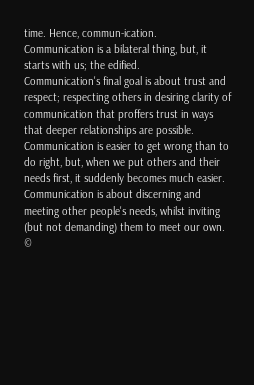time. Hence, commun-ication.
Communication is a bilateral thing, but, it starts with us; the edified.
Communication's final goal is about trust and respect; respecting others in desiring clarity of communication that proffers trust in ways that deeper relationships are possible.
Communication is easier to get wrong than to do right, but, when we put others and their needs first, it suddenly becomes much easier. Communication is about discerning and meeting other people's needs, whilst inviting (but not demanding) them to meet our own.
©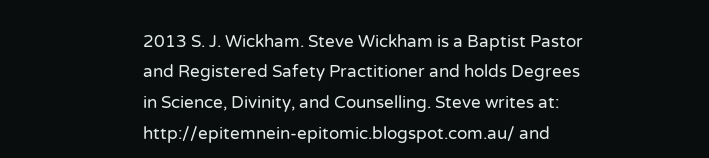2013 S. J. Wickham. Steve Wickham is a Baptist Pastor and Registered Safety Practitioner and holds Degrees in Science, Divinity, and Counselling. Steve writes at: http://epitemnein-epitomic.blogspot.com.au/ and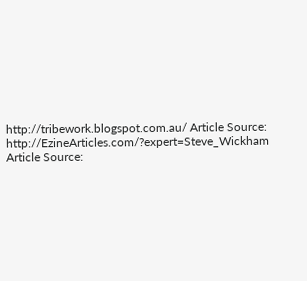http://tribework.blogspot.com.au/ Article Source: http://EzineArticles.com/?expert=Steve_Wickham  Article Source: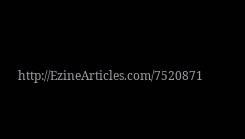http://EzineArticles.com/7520871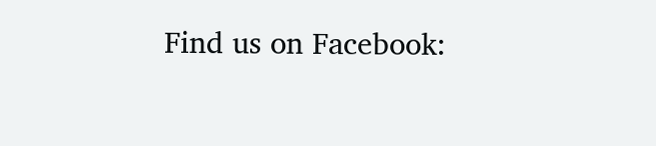Find us on Facebook: